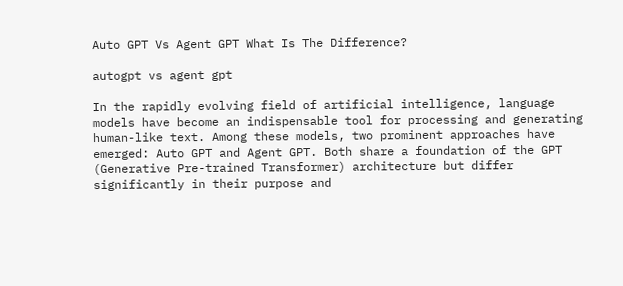Auto GPT Vs Agent GPT What Is The Difference?

autogpt vs agent gpt

In the rapidly evolving field of artificial intelligence, language models have become an indispensable tool for processing and generating human-like text. Among these models, two prominent approaches have emerged: Auto GPT and Agent GPT. Both share a foundation of the GPT (Generative Pre-trained Transformer) architecture but differ significantly in their purpose and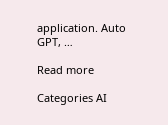application. Auto GPT, …

Read more

Categories AI